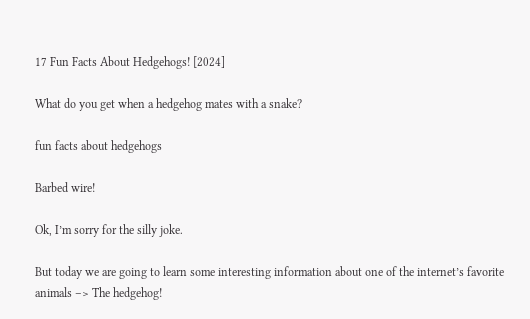17 Fun Facts About Hedgehogs! [2024]

What do you get when a hedgehog mates with a snake?

fun facts about hedgehogs

Barbed wire!

Ok, I’m sorry for the silly joke.

But today we are going to learn some interesting information about one of the internet’s favorite animals –> The hedgehog!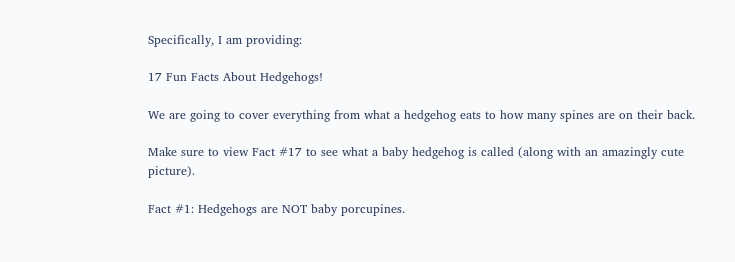Specifically, I am providing:

17 Fun Facts About Hedgehogs!

We are going to cover everything from what a hedgehog eats to how many spines are on their back.

Make sure to view Fact #17 to see what a baby hedgehog is called (along with an amazingly cute picture).

Fact #1: Hedgehogs are NOT baby porcupines.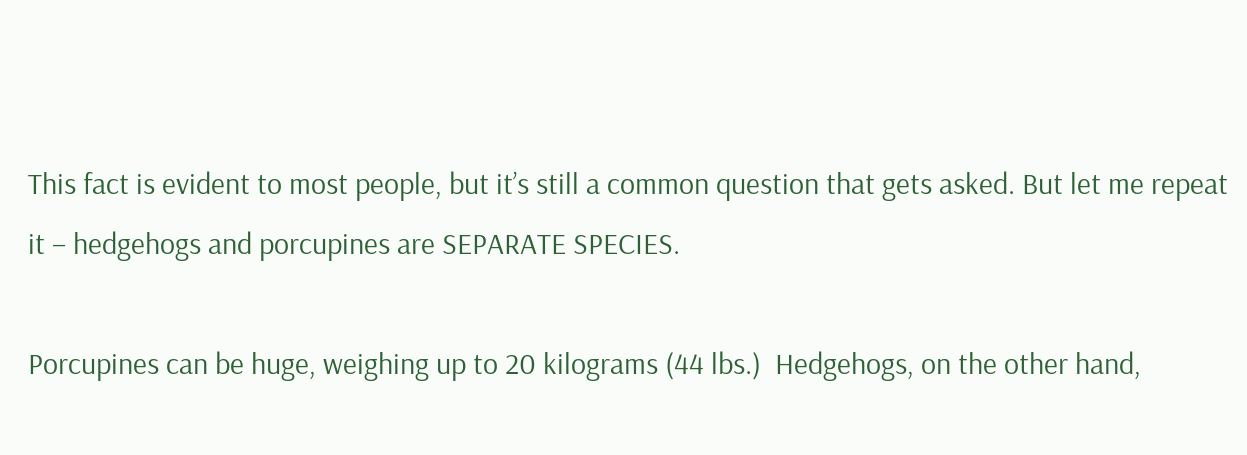This fact is evident to most people, but it’s still a common question that gets asked. But let me repeat it – hedgehogs and porcupines are SEPARATE SPECIES.

Porcupines can be huge, weighing up to 20 kilograms (44 lbs.)  Hedgehogs, on the other hand,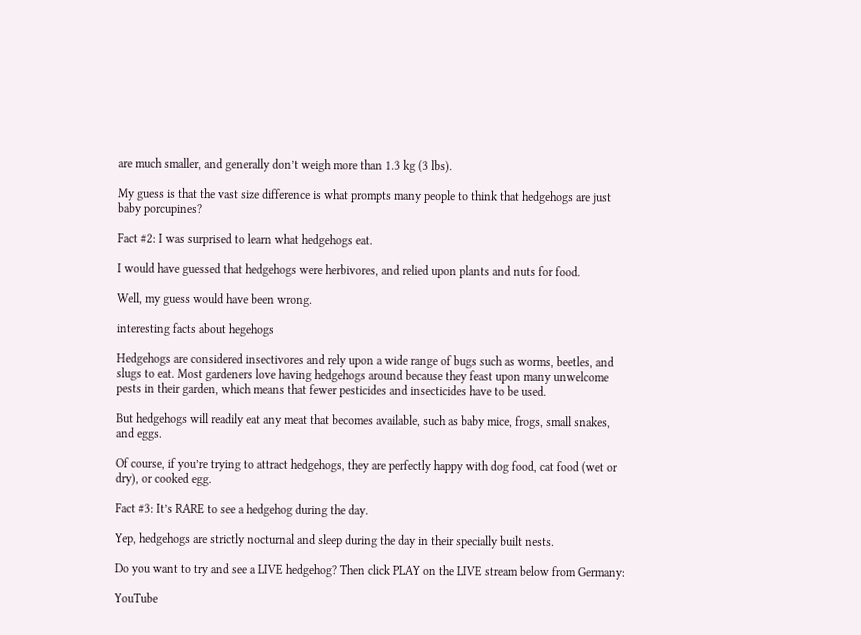are much smaller, and generally don’t weigh more than 1.3 kg (3 lbs).

My guess is that the vast size difference is what prompts many people to think that hedgehogs are just baby porcupines?

Fact #2: I was surprised to learn what hedgehogs eat.

I would have guessed that hedgehogs were herbivores, and relied upon plants and nuts for food.

Well, my guess would have been wrong.

interesting facts about hegehogs

Hedgehogs are considered insectivores and rely upon a wide range of bugs such as worms, beetles, and slugs to eat. Most gardeners love having hedgehogs around because they feast upon many unwelcome pests in their garden, which means that fewer pesticides and insecticides have to be used.

But hedgehogs will readily eat any meat that becomes available, such as baby mice, frogs, small snakes, and eggs.

Of course, if you’re trying to attract hedgehogs, they are perfectly happy with dog food, cat food (wet or dry), or cooked egg.

Fact #3: It’s RARE to see a hedgehog during the day.

Yep, hedgehogs are strictly nocturnal and sleep during the day in their specially built nests.

Do you want to try and see a LIVE hedgehog? Then click PLAY on the LIVE stream below from Germany:

YouTube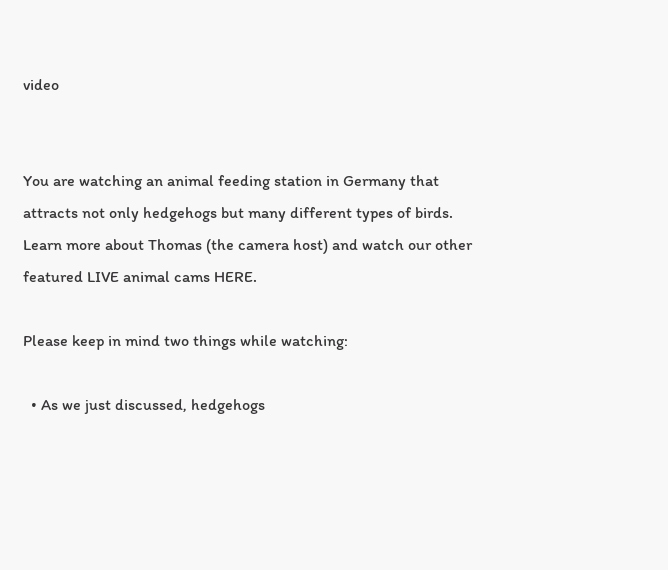video


You are watching an animal feeding station in Germany that attracts not only hedgehogs but many different types of birds. Learn more about Thomas (the camera host) and watch our other featured LIVE animal cams HERE.

Please keep in mind two things while watching:

  • As we just discussed, hedgehogs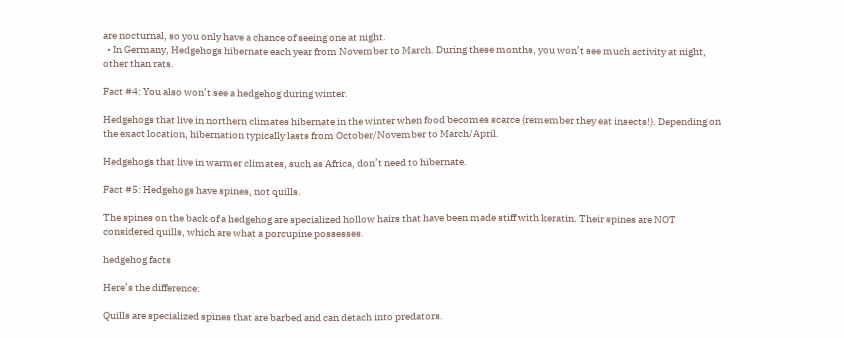are nocturnal, so you only have a chance of seeing one at night.
  • In Germany, Hedgehogs hibernate each year from November to March. During these months, you won’t see much activity at night, other than rats.

Fact #4: You also won’t see a hedgehog during winter.

Hedgehogs that live in northern climates hibernate in the winter when food becomes scarce (remember they eat insects!). Depending on the exact location, hibernation typically lasts from October/November to March/April.

Hedgehogs that live in warmer climates, such as Africa, don’t need to hibernate.

Fact #5: Hedgehogs have spines, not quills.

The spines on the back of a hedgehog are specialized hollow hairs that have been made stiff with keratin. Their spines are NOT considered quills, which are what a porcupine possesses.

hedgehog facts

Here’s the difference:

Quills are specialized spines that are barbed and can detach into predators.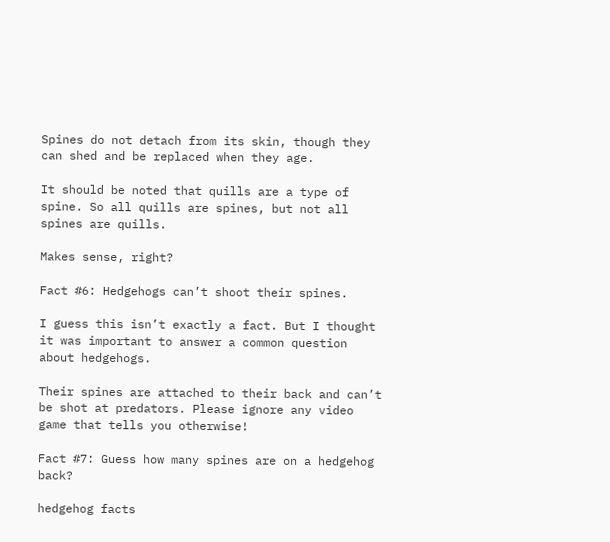Spines do not detach from its skin, though they can shed and be replaced when they age.

It should be noted that quills are a type of spine. So all quills are spines, but not all spines are quills.

Makes sense, right?

Fact #6: Hedgehogs can’t shoot their spines.

I guess this isn’t exactly a fact. But I thought it was important to answer a common question about hedgehogs.

Their spines are attached to their back and can’t be shot at predators. Please ignore any video game that tells you otherwise!

Fact #7: Guess how many spines are on a hedgehog back?

hedgehog facts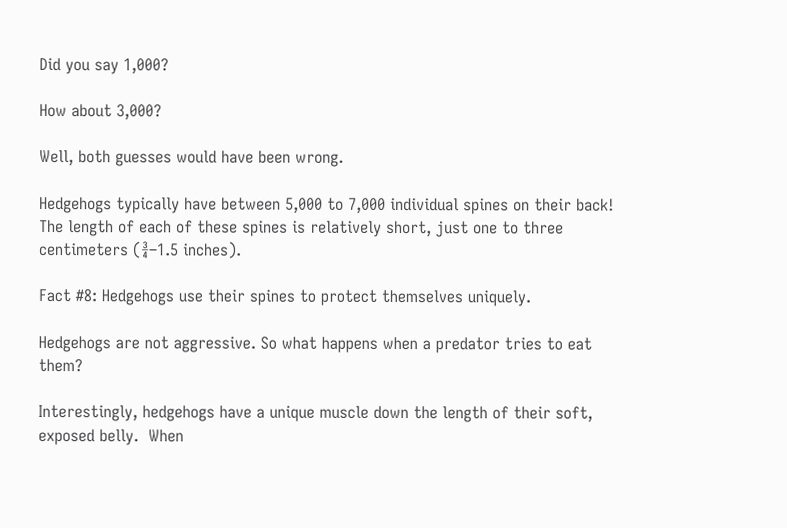Did you say 1,000?

How about 3,000?

Well, both guesses would have been wrong.

Hedgehogs typically have between 5,000 to 7,000 individual spines on their back! The length of each of these spines is relatively short, just one to three centimeters (¾–1.5 inches).

Fact #8: Hedgehogs use their spines to protect themselves uniquely.

Hedgehogs are not aggressive. So what happens when a predator tries to eat them?

Interestingly, hedgehogs have a unique muscle down the length of their soft, exposed belly.  When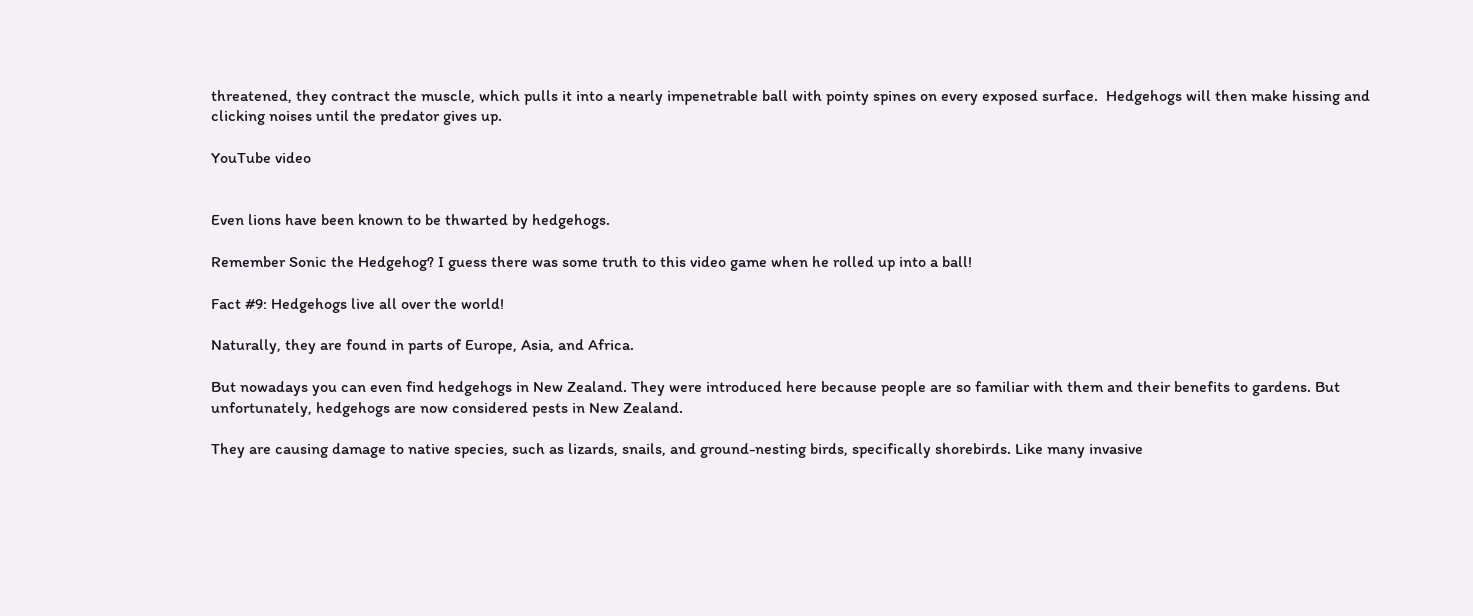threatened, they contract the muscle, which pulls it into a nearly impenetrable ball with pointy spines on every exposed surface.  Hedgehogs will then make hissing and clicking noises until the predator gives up.

YouTube video


Even lions have been known to be thwarted by hedgehogs.

Remember Sonic the Hedgehog? I guess there was some truth to this video game when he rolled up into a ball!

Fact #9: Hedgehogs live all over the world!

Naturally, they are found in parts of Europe, Asia, and Africa.

But nowadays you can even find hedgehogs in New Zealand. They were introduced here because people are so familiar with them and their benefits to gardens. But unfortunately, hedgehogs are now considered pests in New Zealand.

They are causing damage to native species, such as lizards, snails, and ground-nesting birds, specifically shorebirds. Like many invasive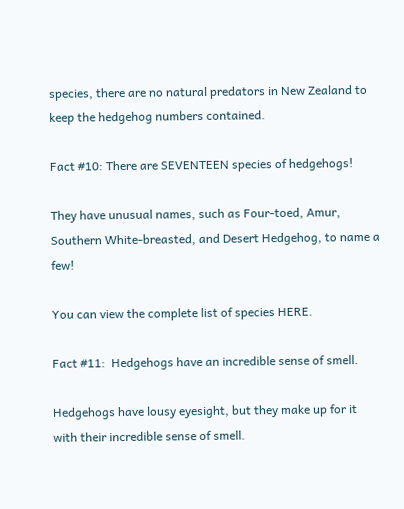species, there are no natural predators in New Zealand to keep the hedgehog numbers contained.

Fact #10: There are SEVENTEEN species of hedgehogs!

They have unusual names, such as Four-toed, Amur, Southern White-breasted, and Desert Hedgehog, to name a few!

You can view the complete list of species HERE.

Fact #11:  Hedgehogs have an incredible sense of smell.

Hedgehogs have lousy eyesight, but they make up for it with their incredible sense of smell.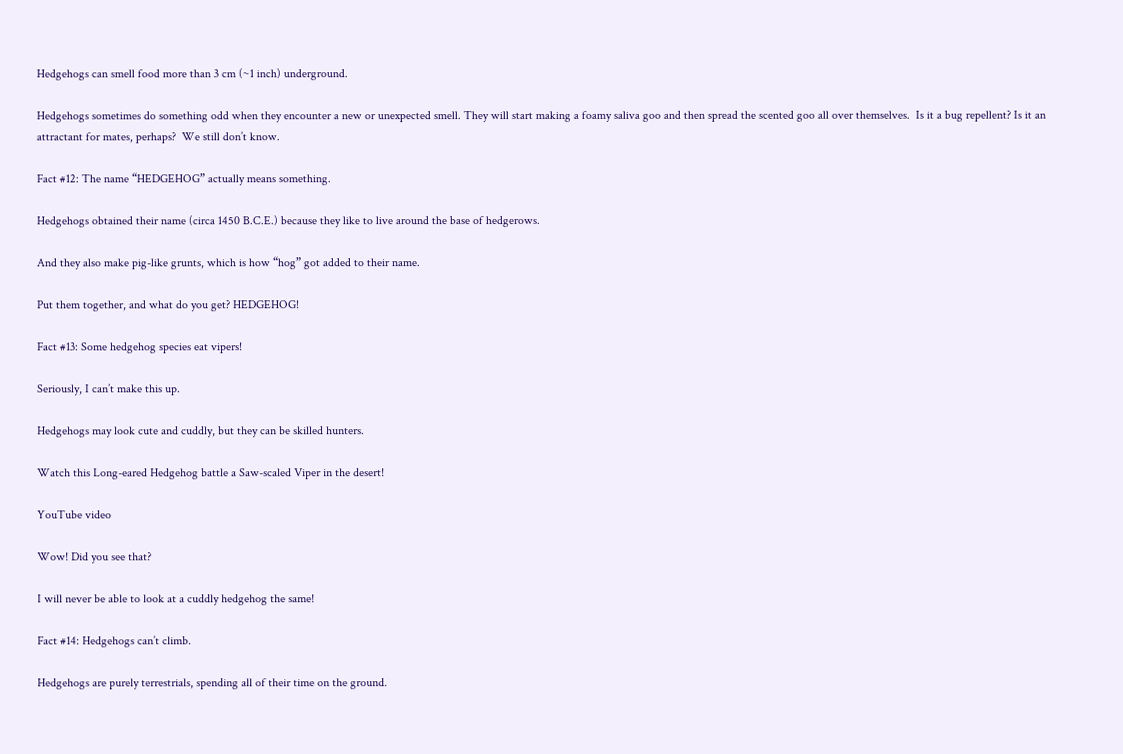Hedgehogs can smell food more than 3 cm (~1 inch) underground.

Hedgehogs sometimes do something odd when they encounter a new or unexpected smell. They will start making a foamy saliva goo and then spread the scented goo all over themselves.  Is it a bug repellent? Is it an attractant for mates, perhaps?  We still don’t know.

Fact #12: The name “HEDGEHOG” actually means something.

Hedgehogs obtained their name (circa 1450 B.C.E.) because they like to live around the base of hedgerows.

And they also make pig-like grunts, which is how “hog” got added to their name.

Put them together, and what do you get? HEDGEHOG!

Fact #13: Some hedgehog species eat vipers!

Seriously, I can’t make this up.

Hedgehogs may look cute and cuddly, but they can be skilled hunters.

Watch this Long-eared Hedgehog battle a Saw-scaled Viper in the desert!

YouTube video

Wow! Did you see that?

I will never be able to look at a cuddly hedgehog the same!

Fact #14: Hedgehogs can’t climb.

Hedgehogs are purely terrestrials, spending all of their time on the ground.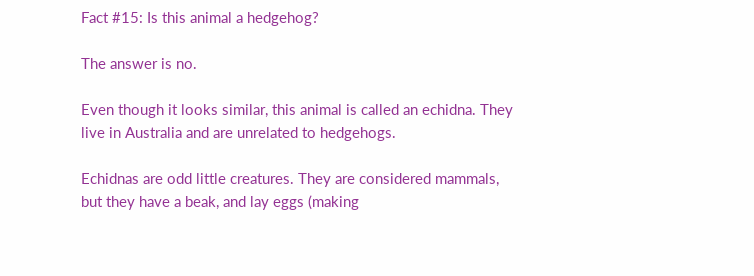Fact #15: Is this animal a hedgehog?

The answer is no.

Even though it looks similar, this animal is called an echidna. They live in Australia and are unrelated to hedgehogs.

Echidnas are odd little creatures. They are considered mammals, but they have a beak, and lay eggs (making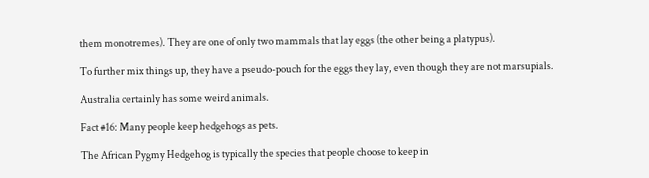them monotremes). They are one of only two mammals that lay eggs (the other being a platypus).

To further mix things up, they have a pseudo-pouch for the eggs they lay, even though they are not marsupials.

Australia certainly has some weird animals.

Fact #16: Many people keep hedgehogs as pets.

The African Pygmy Hedgehog is typically the species that people choose to keep in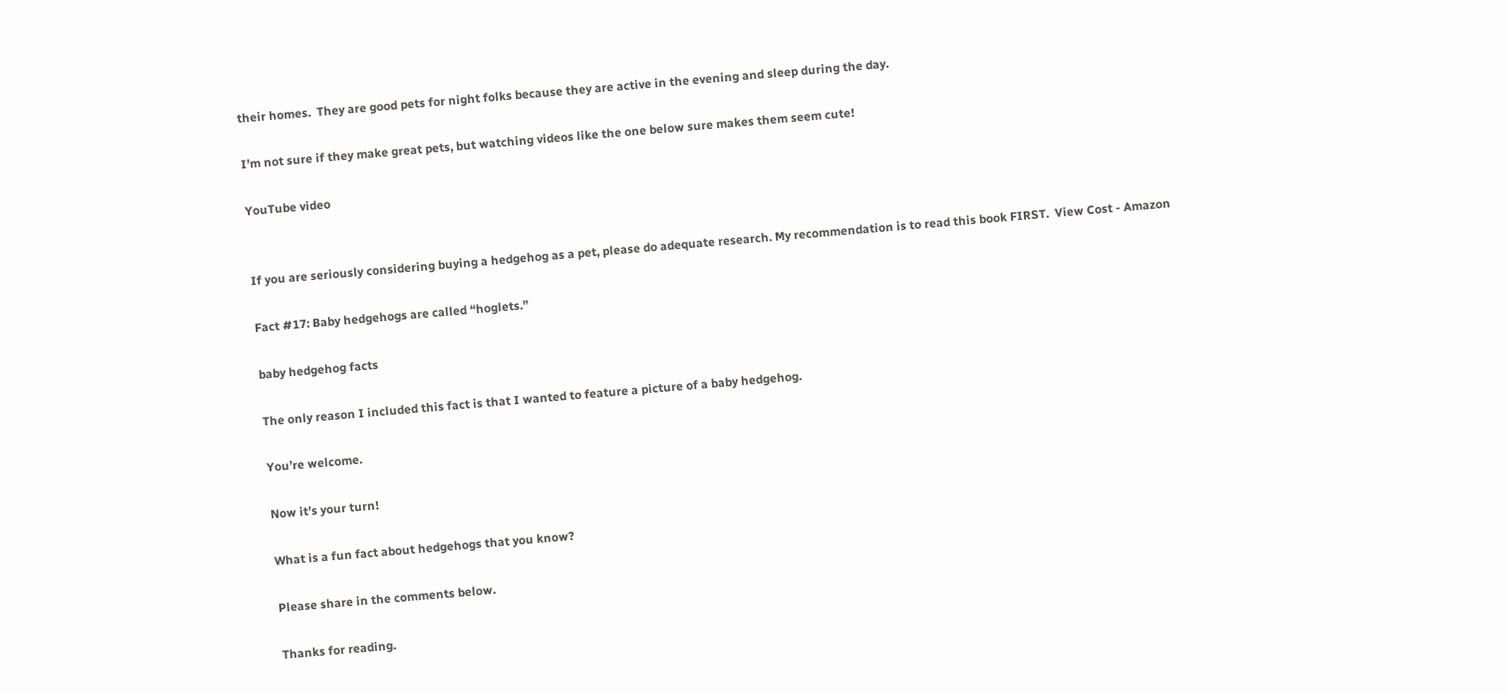their homes.  They are good pets for night folks because they are active in the evening and sleep during the day.

I’m not sure if they make great pets, but watching videos like the one below sure makes them seem cute!

YouTube video


If you are seriously considering buying a hedgehog as a pet, please do adequate research. My recommendation is to read this book FIRST.  View Cost - Amazon

Fact #17: Baby hedgehogs are called “hoglets.”

baby hedgehog facts

The only reason I included this fact is that I wanted to feature a picture of a baby hedgehog.

You’re welcome.

Now it’s your turn!

What is a fun fact about hedgehogs that you know?

Please share in the comments below.

Thanks for reading.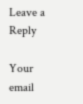Leave a Reply

Your email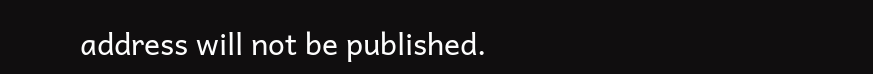address will not be published.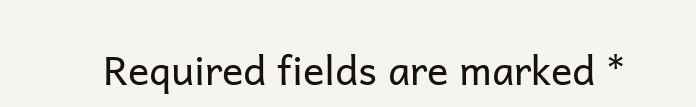Required fields are marked *